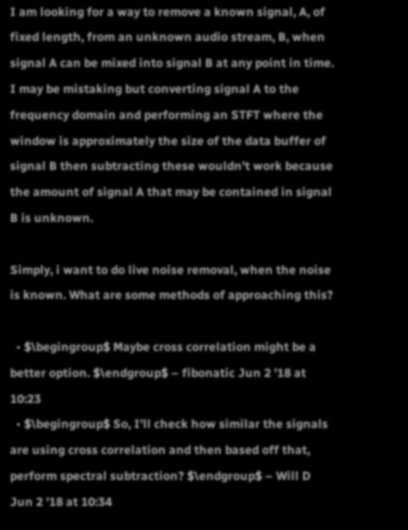I am looking for a way to remove a known signal, A, of fixed length, from an unknown audio stream, B, when signal A can be mixed into signal B at any point in time. I may be mistaking but converting signal A to the frequency domain and performing an STFT where the window is approximately the size of the data buffer of signal B then subtracting these wouldn't work because the amount of signal A that may be contained in signal B is unknown.

Simply, i want to do live noise removal, when the noise is known. What are some methods of approaching this?

  • $\begingroup$ Maybe cross correlation might be a better option. $\endgroup$ – fibonatic Jun 2 '18 at 10:23
  • $\begingroup$ So, I'll check how similar the signals are using cross correlation and then based off that, perform spectral subtraction? $\endgroup$ – Will D Jun 2 '18 at 10:34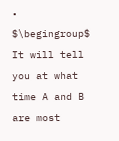• $\begingroup$ It will tell you at what time A and B are most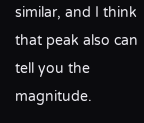similar, and I think that peak also can tell you the magnitude.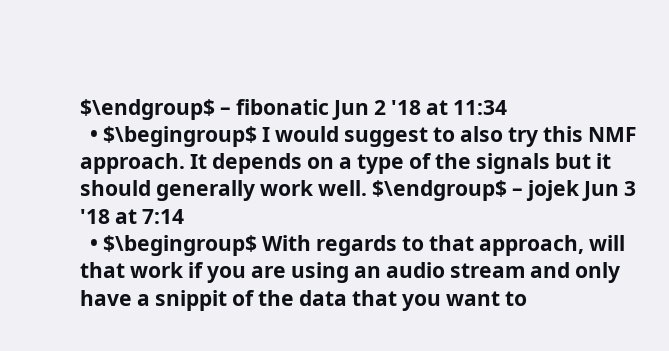$\endgroup$ – fibonatic Jun 2 '18 at 11:34
  • $\begingroup$ I would suggest to also try this NMF approach. It depends on a type of the signals but it should generally work well. $\endgroup$ – jojek Jun 3 '18 at 7:14
  • $\begingroup$ With regards to that approach, will that work if you are using an audio stream and only have a snippit of the data that you want to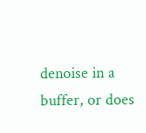denoise in a buffer, or does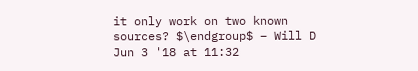it only work on two known sources? $\endgroup$ – Will D Jun 3 '18 at 11:32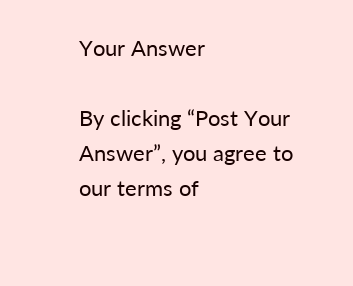Your Answer

By clicking “Post Your Answer”, you agree to our terms of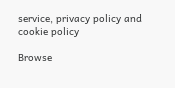service, privacy policy and cookie policy

Browse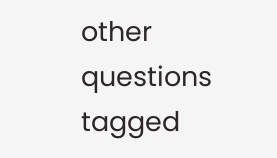other questions tagged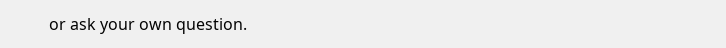or ask your own question.